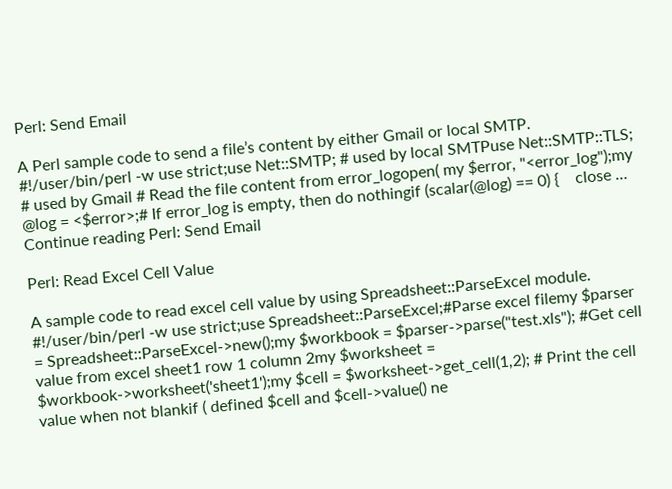Perl: Send Email

A Perl sample code to send a file’s content by either Gmail or local SMTP. #!/user/bin/perl -w use strict;use Net::SMTP; # used by local SMTPuse Net::SMTP::TLS; # used by Gmail # Read the file content from error_logopen( my $error, "<error_log");my @log = <$error>;# If error_log is empty, then do nothingif (scalar(@log) == 0) {    close … Continue reading Perl: Send Email

Perl: Read Excel Cell Value

A sample code to read excel cell value by using Spreadsheet::ParseExcel module. #!/user/bin/perl -w use strict;use Spreadsheet::ParseExcel;#Parse excel filemy $parser = Spreadsheet::ParseExcel->new();my $workbook = $parser->parse("test.xls"); #Get cell value from excel sheet1 row 1 column 2my $worksheet = $workbook->worksheet('sheet1');my $cell = $worksheet->get_cell(1,2); # Print the cell value when not blankif ( defined $cell and $cell->value() ne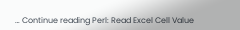… Continue reading Perl: Read Excel Cell Value